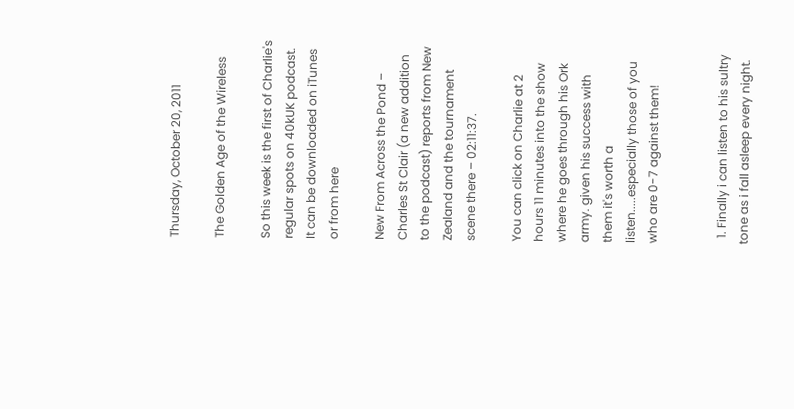Thursday, October 20, 2011

The Golden Age of the Wireless

So this week is the first of Charlie's regular spots on 40kUK podcast. It can be downloaded on iTunes or from here

New From Across the Pond – Charles St Clair (a new addition to the podcast) reports from New Zealand and the tournament scene there – 02:11:37.

You can click on Charlie at 2 hours 11 minutes into the show where he goes through his Ork army. given his success with them it's worth a listen.....especially those of you who are 0-7 against them!


  1. Finally i can listen to his sultry tone as i fall asleep every night.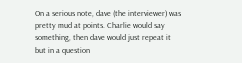On a serious note, dave (the interviewer) was pretty mud at points. Charlie would say something, then dave would just repeat it but in a question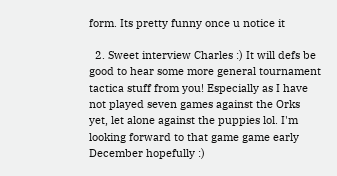form. Its pretty funny once u notice it

  2. Sweet interview Charles :) It will defs be good to hear some more general tournament tactica stuff from you! Especially as I have not played seven games against the Orks yet, let alone against the puppies lol. I'm looking forward to that game game early December hopefully :)